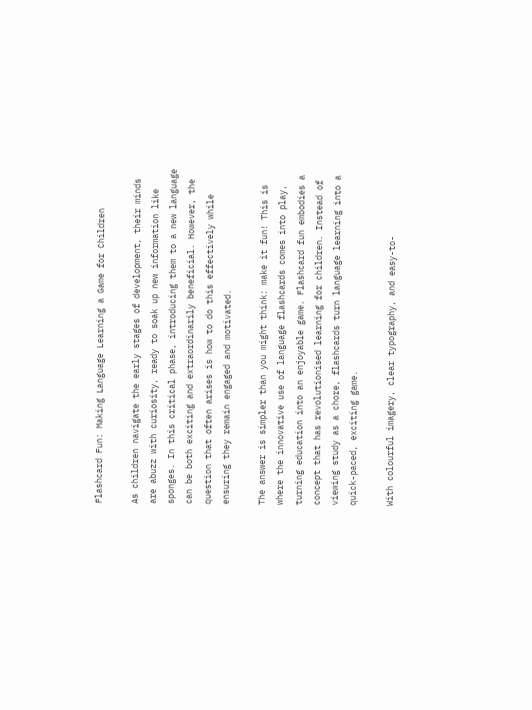Flashcard Fun: Making Language Learning a Game for Children

As children navigate the early stages of development, their minds are abuzz with curiosity, ready to soak up new information like sponges. In this critical phase, introducing them to a new language can be both exciting and extraordinarily beneficial. However, the question that often arises is how to do this effectively while ensuring they remain engaged and motivated.

The answer is simpler than you might think: make it fun! This is where the innovative use of language flashcards comes into play, turning education into an enjoyable game. Flashcard fun embodies a concept that has revolutionised learning for children. Instead of viewing study as a chore, flashcards turn language learning into a quick-paced, exciting game.

With colourful imagery, clear typography, and easy-to-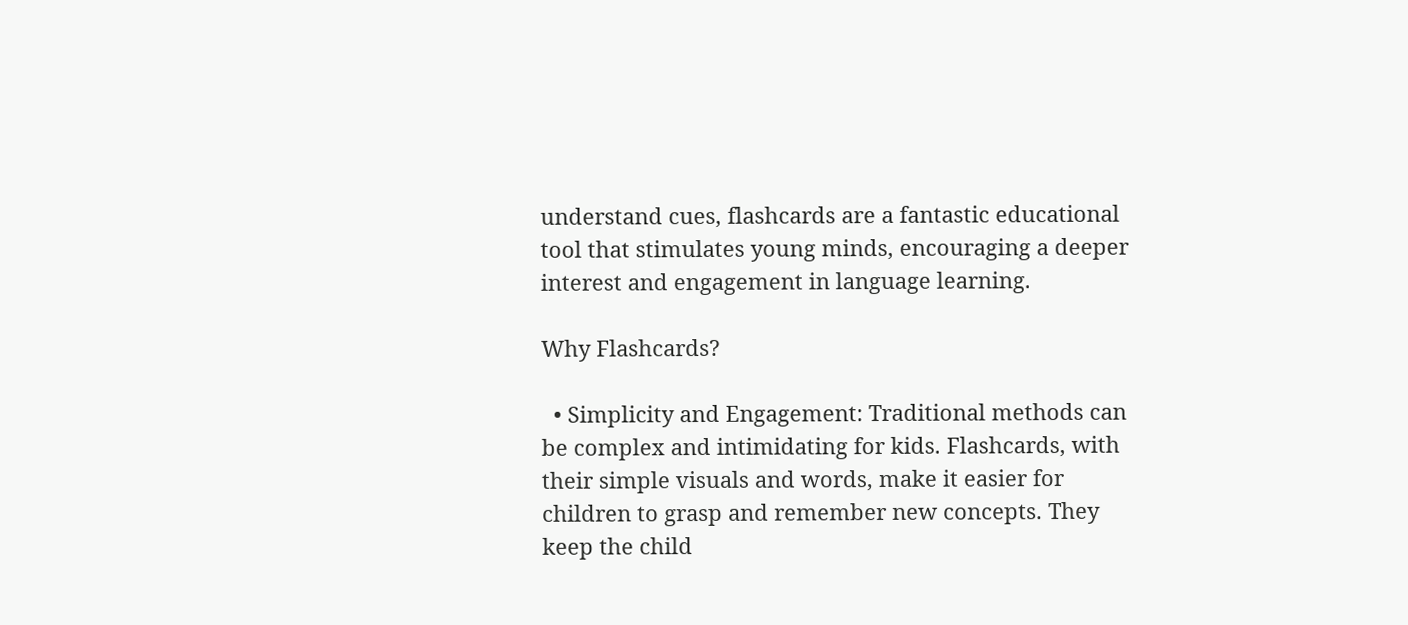understand cues, flashcards are a fantastic educational tool that stimulates young minds, encouraging a deeper interest and engagement in language learning.

Why Flashcards?

  • Simplicity and Engagement: Traditional methods can be complex and intimidating for kids. Flashcards, with their simple visuals and words, make it easier for children to grasp and remember new concepts. They keep the child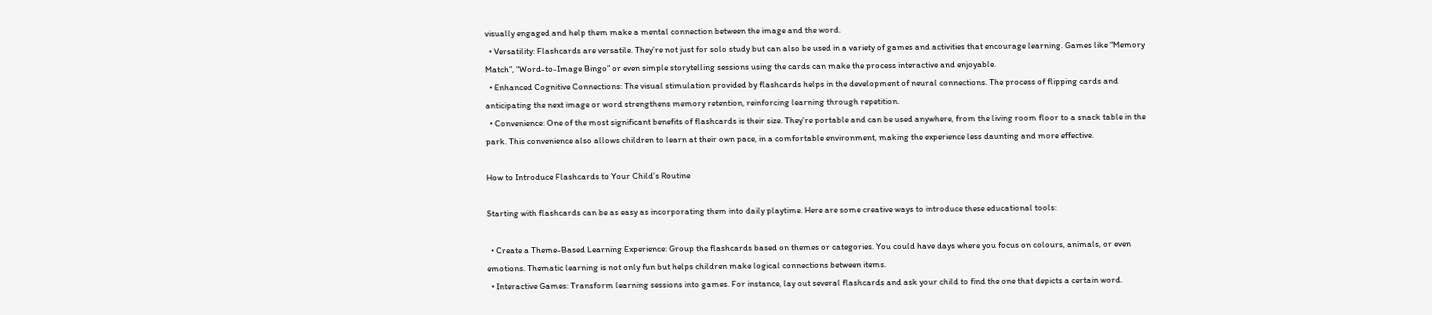visually engaged and help them make a mental connection between the image and the word.
  • Versatility: Flashcards are versatile. They’re not just for solo study but can also be used in a variety of games and activities that encourage learning. Games like “Memory Match”, “Word-to-Image Bingo” or even simple storytelling sessions using the cards can make the process interactive and enjoyable.
  • Enhanced Cognitive Connections: The visual stimulation provided by flashcards helps in the development of neural connections. The process of flipping cards and anticipating the next image or word strengthens memory retention, reinforcing learning through repetition.
  • Convenience: One of the most significant benefits of flashcards is their size. They’re portable and can be used anywhere, from the living room floor to a snack table in the park. This convenience also allows children to learn at their own pace, in a comfortable environment, making the experience less daunting and more effective.

How to Introduce Flashcards to Your Child’s Routine

Starting with flashcards can be as easy as incorporating them into daily playtime. Here are some creative ways to introduce these educational tools:

  • Create a Theme-Based Learning Experience: Group the flashcards based on themes or categories. You could have days where you focus on colours, animals, or even emotions. Thematic learning is not only fun but helps children make logical connections between items.
  • Interactive Games: Transform learning sessions into games. For instance, lay out several flashcards and ask your child to find the one that depicts a certain word.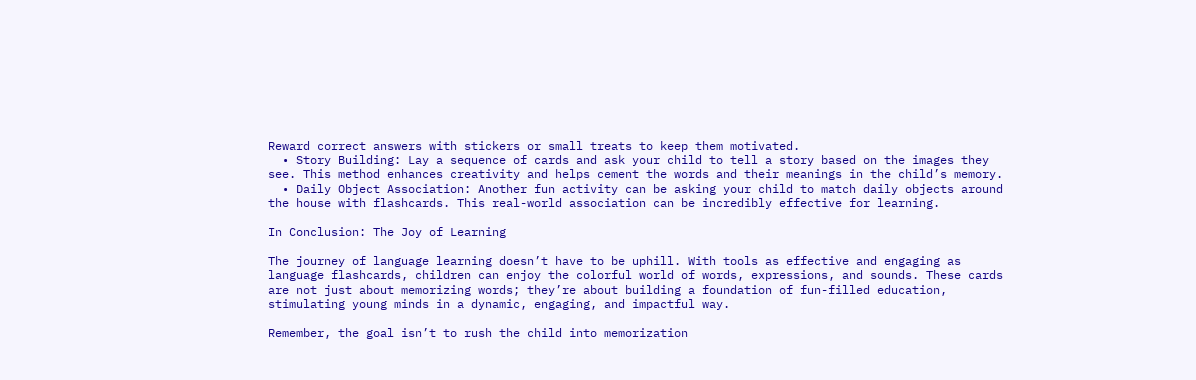Reward correct answers with stickers or small treats to keep them motivated.
  • Story Building: Lay a sequence of cards and ask your child to tell a story based on the images they see. This method enhances creativity and helps cement the words and their meanings in the child’s memory.
  • Daily Object Association: Another fun activity can be asking your child to match daily objects around the house with flashcards. This real-world association can be incredibly effective for learning.

In Conclusion: The Joy of Learning

The journey of language learning doesn’t have to be uphill. With tools as effective and engaging as language flashcards, children can enjoy the colorful world of words, expressions, and sounds. These cards are not just about memorizing words; they’re about building a foundation of fun-filled education, stimulating young minds in a dynamic, engaging, and impactful way.

Remember, the goal isn’t to rush the child into memorization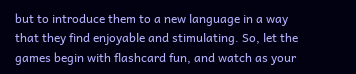but to introduce them to a new language in a way that they find enjoyable and stimulating. So, let the games begin with flashcard fun, and watch as your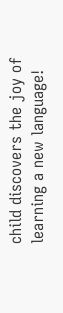child discovers the joy of learning a new language!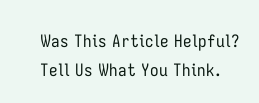Was This Article Helpful? Tell Us What You Think.